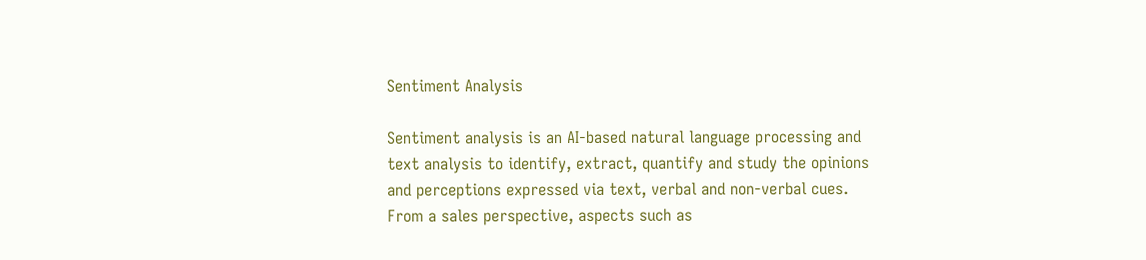Sentiment Analysis

Sentiment analysis is an AI-based natural language processing and text analysis to identify, extract, quantify and study the opinions and perceptions expressed via text, verbal and non-verbal cues. From a sales perspective, aspects such as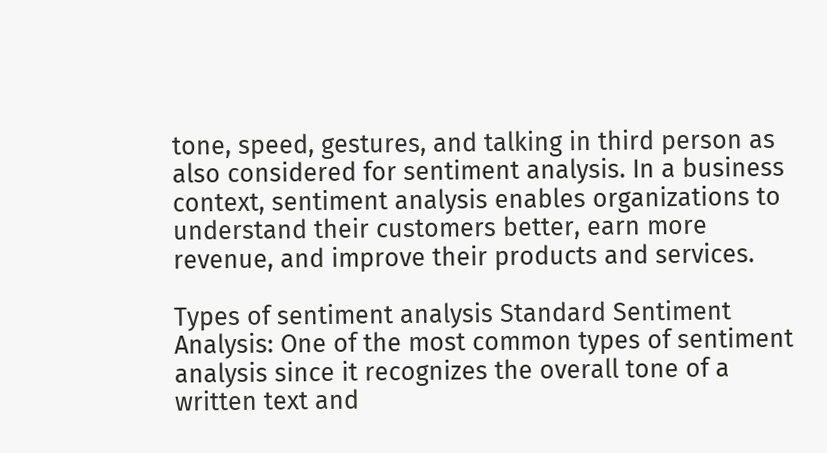tone, speed, gestures, and talking in third person as also considered for sentiment analysis. In a business context, sentiment analysis enables organizations to understand their customers better, earn more revenue, and improve their products and services.

Types of sentiment analysis Standard Sentiment Analysis: One of the most common types of sentiment analysis since it recognizes the overall tone of a written text and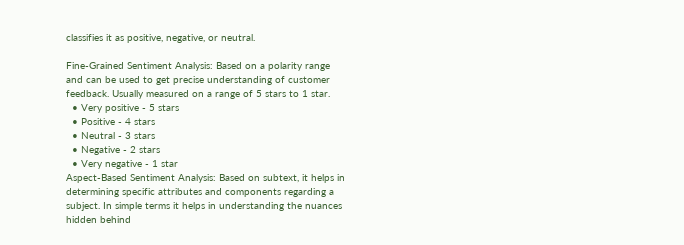classifies it as positive, negative, or neutral.

Fine-Grained Sentiment Analysis: Based on a polarity range and can be used to get precise understanding of customer feedback. Usually measured on a range of 5 stars to 1 star.
  • Very positive - 5 stars
  • Positive - 4 stars
  • Neutral - 3 stars
  • Negative - 2 stars
  • Very negative - 1 star
Aspect-Based Sentiment Analysis: Based on subtext, it helps in determining specific attributes and components regarding a subject. In simple terms it helps in understanding the nuances hidden behind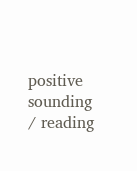positive sounding / reading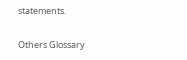statements.

Others Glossary